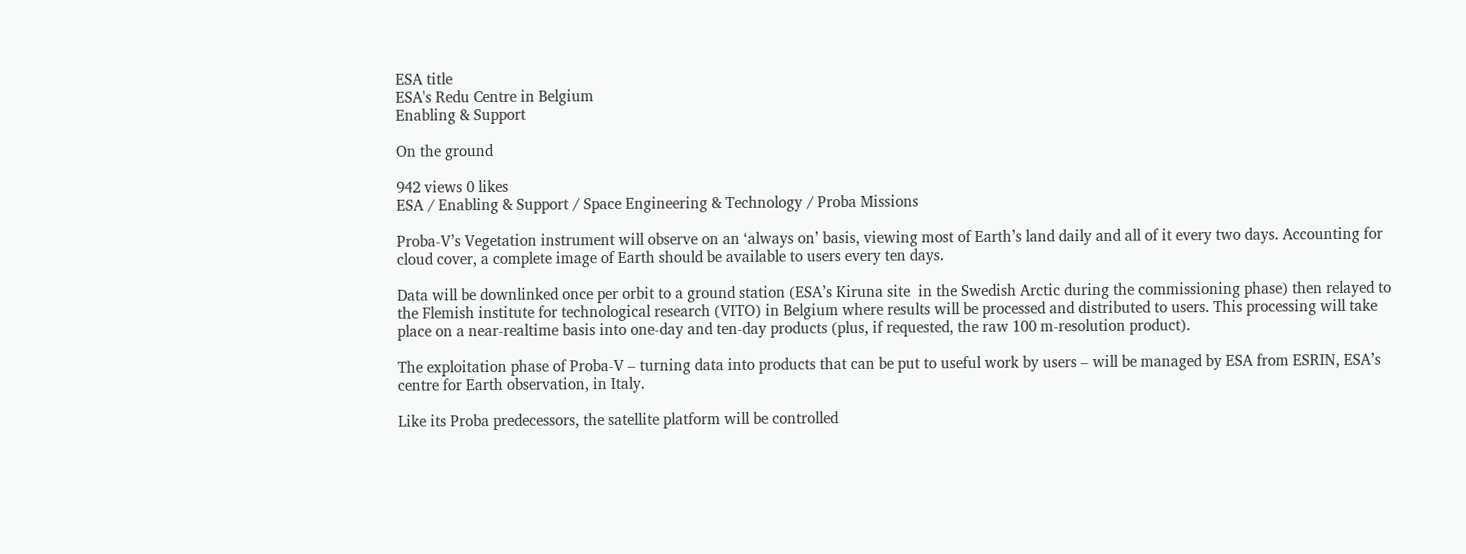ESA title
ESA's Redu Centre in Belgium
Enabling & Support

On the ground

942 views 0 likes
ESA / Enabling & Support / Space Engineering & Technology / Proba Missions

Proba-V’s Vegetation instrument will observe on an ‘always on’ basis, viewing most of Earth’s land daily and all of it every two days. Accounting for cloud cover, a complete image of Earth should be available to users every ten days.

Data will be downlinked once per orbit to a ground station (ESA’s Kiruna site  in the Swedish Arctic during the commissioning phase) then relayed to the Flemish institute for technological research (VITO) in Belgium where results will be processed and distributed to users. This processing will take place on a near-realtime basis into one-day and ten-day products (plus, if requested, the raw 100 m-resolution product).

The exploitation phase of Proba-V – turning data into products that can be put to useful work by users – will be managed by ESA from ESRIN, ESA’s centre for Earth observation, in Italy.

Like its Proba predecessors, the satellite platform will be controlled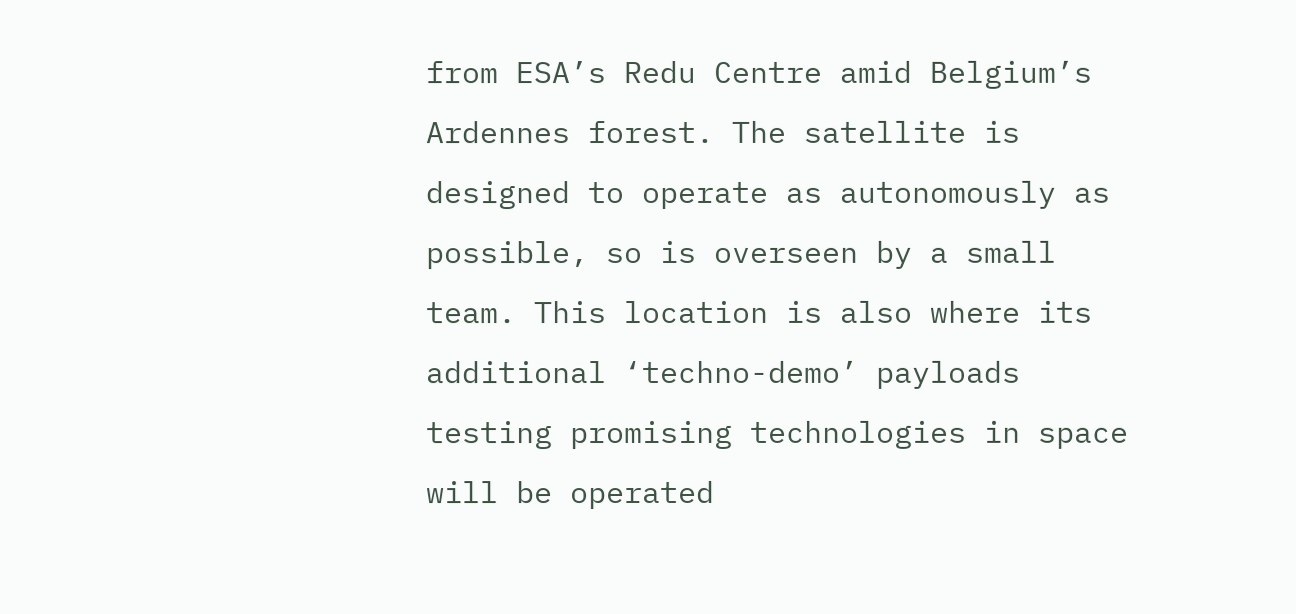from ESA’s Redu Centre amid Belgium’s Ardennes forest. The satellite is designed to operate as autonomously as possible, so is overseen by a small team. This location is also where its additional ‘techno-demo’ payloads  testing promising technologies in space will be operated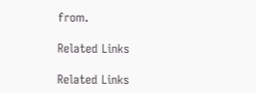from.

Related Links

Related Links